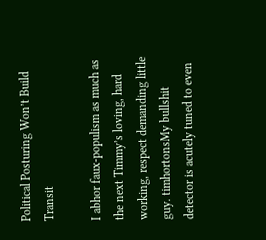Political Posturing Won’t Build Transit

I abhor faux-populism as much as the next Timmy’s loving, hard working, respect demanding little guy. timhortonsMy bullshit detector is acutely tuned to even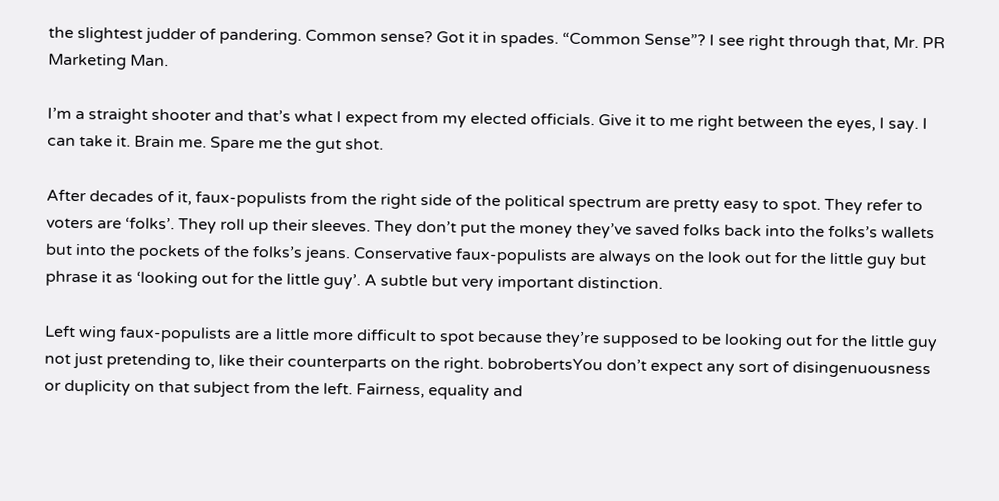the slightest judder of pandering. Common sense? Got it in spades. “Common Sense”? I see right through that, Mr. PR Marketing Man.

I’m a straight shooter and that’s what I expect from my elected officials. Give it to me right between the eyes, I say. I can take it. Brain me. Spare me the gut shot.

After decades of it, faux-populists from the right side of the political spectrum are pretty easy to spot. They refer to voters are ‘folks’. They roll up their sleeves. They don’t put the money they’ve saved folks back into the folks’s wallets but into the pockets of the folks’s jeans. Conservative faux-populists are always on the look out for the little guy but phrase it as ‘looking out for the little guy’. A subtle but very important distinction.

Left wing faux-populists are a little more difficult to spot because they’re supposed to be looking out for the little guy not just pretending to, like their counterparts on the right. bobrobertsYou don’t expect any sort of disingenuousness or duplicity on that subject from the left. Fairness, equality and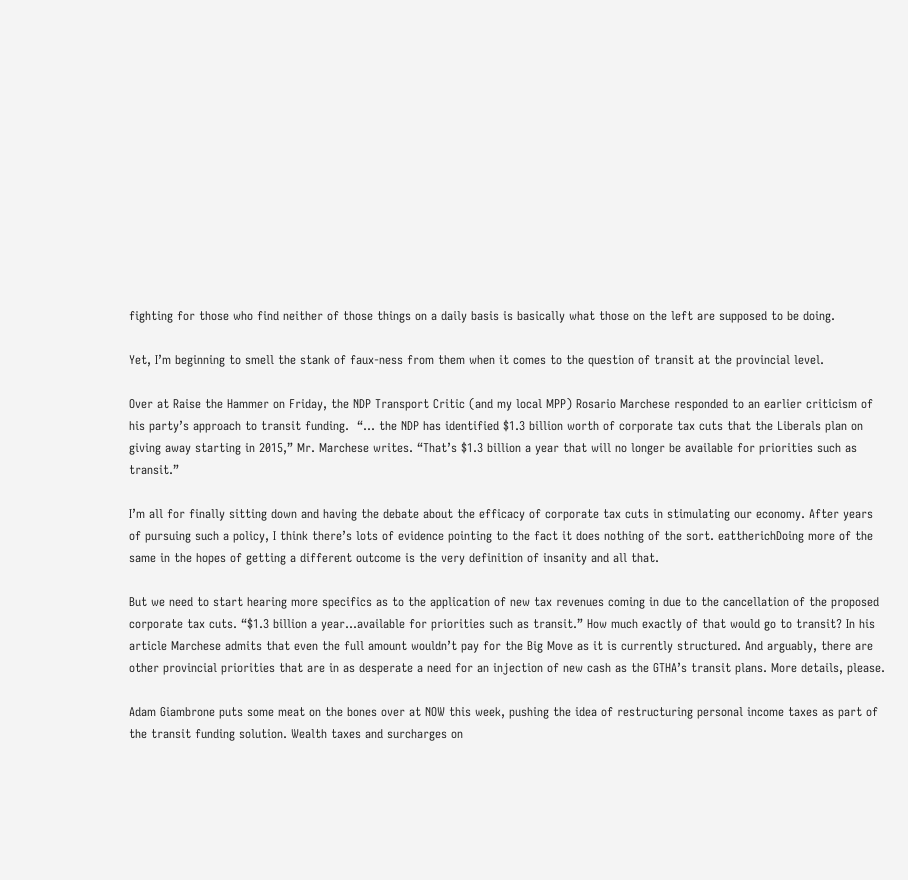fighting for those who find neither of those things on a daily basis is basically what those on the left are supposed to be doing.

Yet, I’m beginning to smell the stank of faux-ness from them when it comes to the question of transit at the provincial level.

Over at Raise the Hammer on Friday, the NDP Transport Critic (and my local MPP) Rosario Marchese responded to an earlier criticism of his party’s approach to transit funding.  “… the NDP has identified $1.3 billion worth of corporate tax cuts that the Liberals plan on giving away starting in 2015,” Mr. Marchese writes. “That’s $1.3 billion a year that will no longer be available for priorities such as transit.”

I’m all for finally sitting down and having the debate about the efficacy of corporate tax cuts in stimulating our economy. After years of pursuing such a policy, I think there’s lots of evidence pointing to the fact it does nothing of the sort. eattherichDoing more of the same in the hopes of getting a different outcome is the very definition of insanity and all that.

But we need to start hearing more specifics as to the application of new tax revenues coming in due to the cancellation of the proposed corporate tax cuts. “$1.3 billion a year…available for priorities such as transit.” How much exactly of that would go to transit? In his article Marchese admits that even the full amount wouldn’t pay for the Big Move as it is currently structured. And arguably, there are other provincial priorities that are in as desperate a need for an injection of new cash as the GTHA’s transit plans. More details, please.

Adam Giambrone puts some meat on the bones over at NOW this week, pushing the idea of restructuring personal income taxes as part of the transit funding solution. Wealth taxes and surcharges on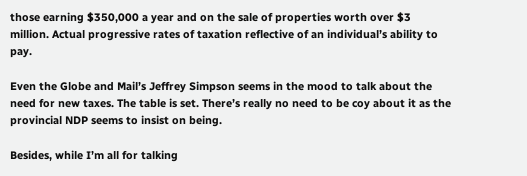those earning $350,000 a year and on the sale of properties worth over $3 million. Actual progressive rates of taxation reflective of an individual’s ability to pay.

Even the Globe and Mail’s Jeffrey Simpson seems in the mood to talk about the need for new taxes. The table is set. There’s really no need to be coy about it as the provincial NDP seems to insist on being.

Besides, while I’m all for talking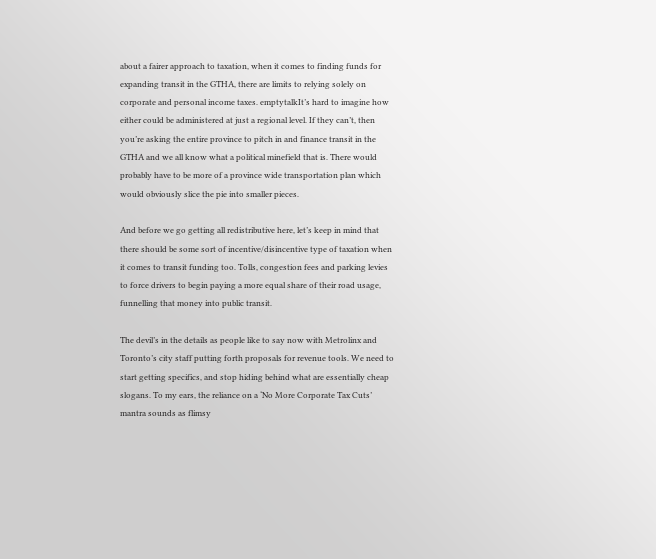about a fairer approach to taxation, when it comes to finding funds for expanding transit in the GTHA, there are limits to relying solely on corporate and personal income taxes. emptytalkIt’s hard to imagine how either could be administered at just a regional level. If they can’t, then you’re asking the entire province to pitch in and finance transit in the GTHA and we all know what a political minefield that is. There would probably have to be more of a province wide transportation plan which would obviously slice the pie into smaller pieces.

And before we go getting all redistributive here, let’s keep in mind that there should be some sort of incentive/disincentive type of taxation when it comes to transit funding too. Tolls, congestion fees and parking levies to force drivers to begin paying a more equal share of their road usage, funnelling that money into public transit.

The devil’s in the details as people like to say now with Metrolinx and Toronto’s city staff putting forth proposals for revenue tools. We need to start getting specifics, and stop hiding behind what are essentially cheap slogans. To my ears, the reliance on a ‘No More Corporate Tax Cuts’ mantra sounds as flimsy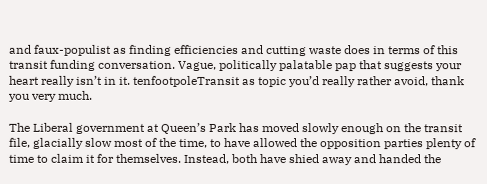and faux-populist as finding efficiencies and cutting waste does in terms of this transit funding conversation. Vague, politically palatable pap that suggests your heart really isn’t in it. tenfootpoleTransit as topic you’d really rather avoid, thank you very much.

The Liberal government at Queen’s Park has moved slowly enough on the transit file, glacially slow most of the time, to have allowed the opposition parties plenty of time to claim it for themselves. Instead, both have shied away and handed the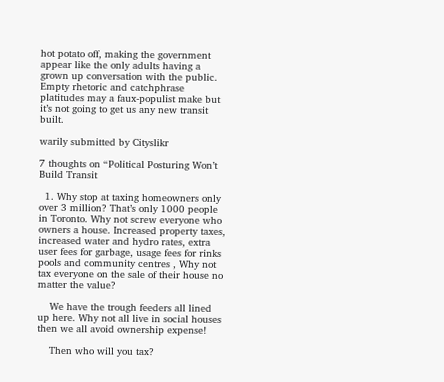hot potato off, making the government appear like the only adults having a grown up conversation with the public. Empty rhetoric and catchphrase platitudes may a faux-populist make but it’s not going to get us any new transit built.

warily submitted by Cityslikr

7 thoughts on “Political Posturing Won’t Build Transit

  1. Why stop at taxing homeowners only over 3 million? That’s only 1000 people in Toronto. Why not screw everyone who owners a house. Increased property taxes, increased water and hydro rates, extra user fees for garbage, usage fees for rinks pools and community centres , Why not tax everyone on the sale of their house no matter the value?

    We have the trough feeders all lined up here. Why not all live in social houses then we all avoid ownership expense!

    Then who will you tax?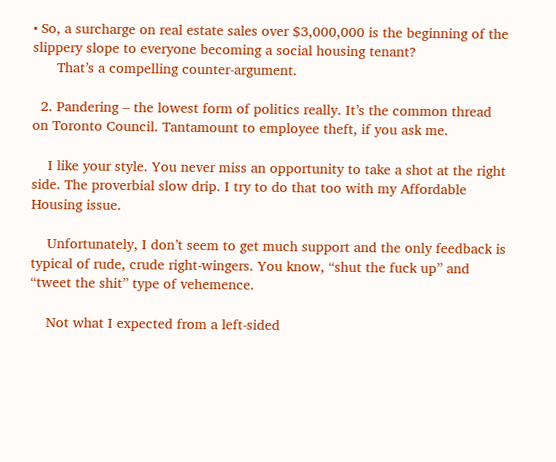• So, a surcharge on real estate sales over $3,000,000 is the beginning of the slippery slope to everyone becoming a social housing tenant?
      That’s a compelling counter-argument.

  2. Pandering – the lowest form of politics really. It’s the common thread on Toronto Council. Tantamount to employee theft, if you ask me.

    I like your style. You never miss an opportunity to take a shot at the right side. The proverbial slow drip. I try to do that too with my Affordable Housing issue.

    Unfortunately, I don’t seem to get much support and the only feedback is typical of rude, crude right-wingers. You know, “shut the fuck up” and “tweet the shit” type of vehemence.

    Not what I expected from a left-sided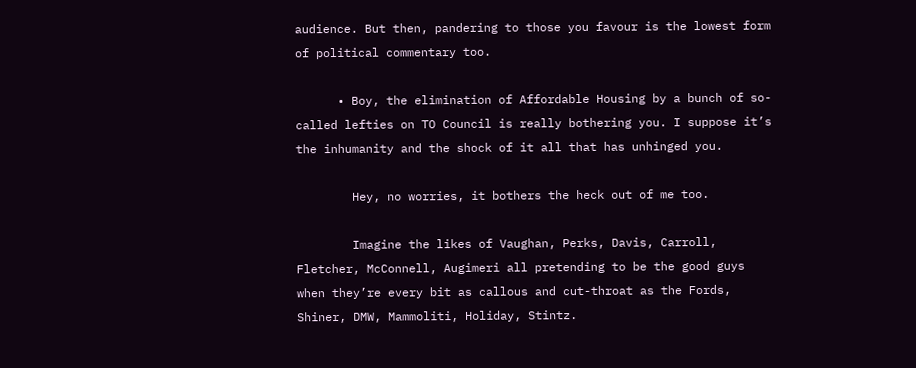audience. But then, pandering to those you favour is the lowest form of political commentary too.

      • Boy, the elimination of Affordable Housing by a bunch of so-called lefties on TO Council is really bothering you. I suppose it’s the inhumanity and the shock of it all that has unhinged you.

        Hey, no worries, it bothers the heck out of me too.

        Imagine the likes of Vaughan, Perks, Davis, Carroll, Fletcher, McConnell, Augimeri all pretending to be the good guys when they’re every bit as callous and cut-throat as the Fords, Shiner, DMW, Mammoliti, Holiday, Stintz.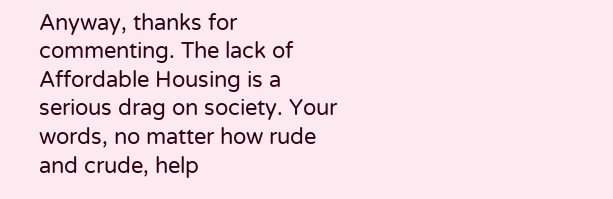Anyway, thanks for commenting. The lack of Affordable Housing is a serious drag on society. Your words, no matter how rude and crude, help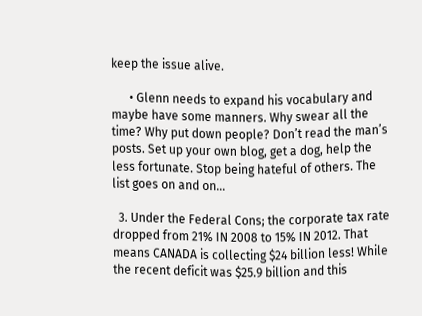keep the issue alive.

      • Glenn needs to expand his vocabulary and maybe have some manners. Why swear all the time? Why put down people? Don’t read the man’s posts. Set up your own blog, get a dog, help the less fortunate. Stop being hateful of others. The list goes on and on…

  3. Under the Federal Cons; the corporate tax rate dropped from 21% IN 2008 to 15% IN 2012. That means CANADA is collecting $24 billion less! While the recent deficit was $25.9 billion and this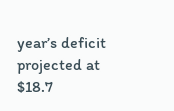year’s deficit projected at $18.7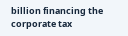billion financing the corporate tax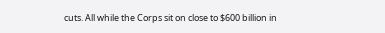cuts. All while the Corps sit on close to $600 billion in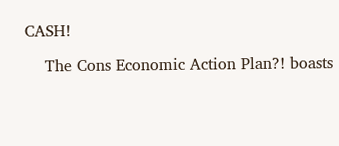CASH!

    The Cons Economic Action Plan?! boasts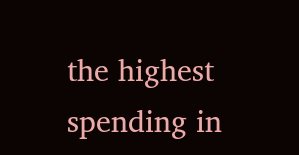the highest spending in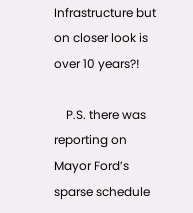Infrastructure but on closer look is over 10 years?!

    P.S. there was reporting on Mayor Ford’s sparse schedule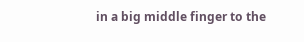in a big middle finger to the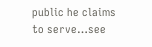public he claims to serve…see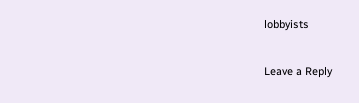lobbyists

Leave a Reply